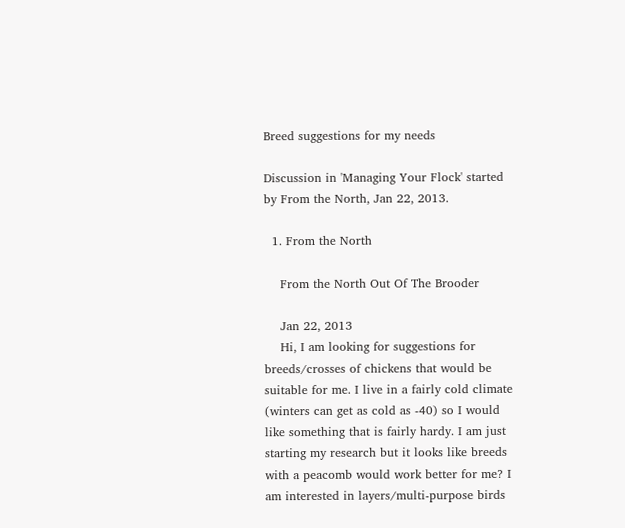Breed suggestions for my needs

Discussion in 'Managing Your Flock' started by From the North, Jan 22, 2013.

  1. From the North

    From the North Out Of The Brooder

    Jan 22, 2013
    Hi, I am looking for suggestions for breeds/crosses of chickens that would be suitable for me. I live in a fairly cold climate (winters can get as cold as -40) so I would like something that is fairly hardy. I am just starting my research but it looks like breeds with a peacomb would work better for me? I am interested in layers/multi-purpose birds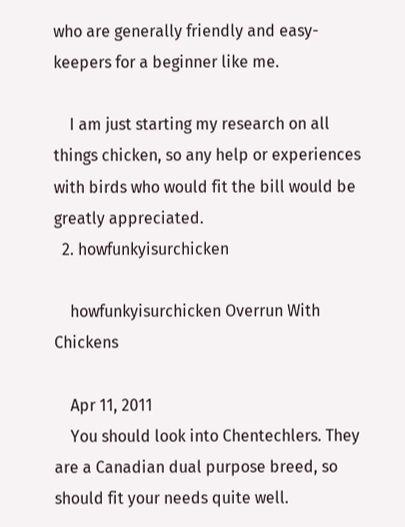who are generally friendly and easy-keepers for a beginner like me.

    I am just starting my research on all things chicken, so any help or experiences with birds who would fit the bill would be greatly appreciated.
  2. howfunkyisurchicken

    howfunkyisurchicken Overrun With Chickens

    Apr 11, 2011
    You should look into Chentechlers. They are a Canadian dual purpose breed, so should fit your needs quite well.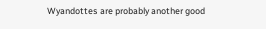Wyandottes are probably another good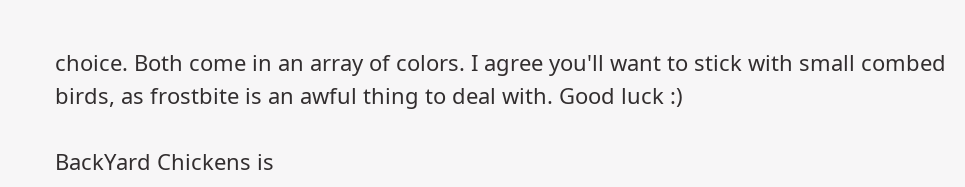choice. Both come in an array of colors. I agree you'll want to stick with small combed birds, as frostbite is an awful thing to deal with. Good luck :)

BackYard Chickens is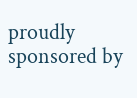proudly sponsored by